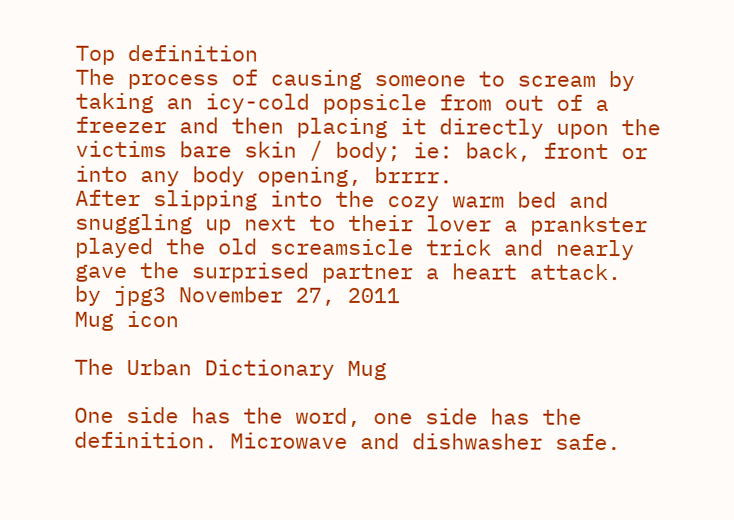Top definition
The process of causing someone to scream by taking an icy-cold popsicle from out of a freezer and then placing it directly upon the victims bare skin / body; ie: back, front or into any body opening, brrrr.
After slipping into the cozy warm bed and snuggling up next to their lover a prankster played the old screamsicle trick and nearly gave the surprised partner a heart attack.
by jpg3 November 27, 2011
Mug icon

The Urban Dictionary Mug

One side has the word, one side has the definition. Microwave and dishwasher safe.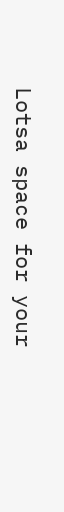Lotsa space for your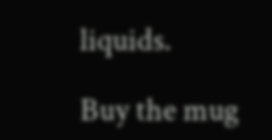liquids.

Buy the mug